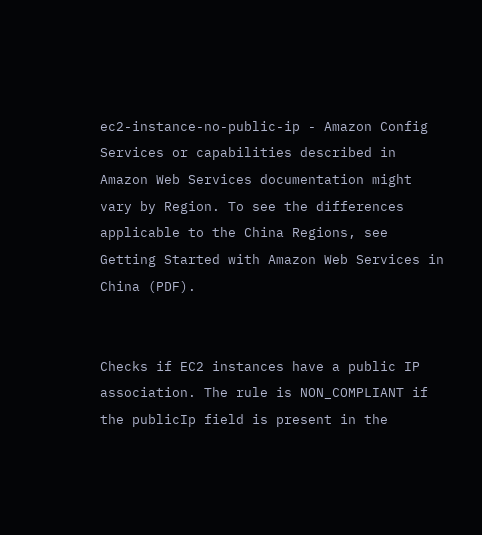ec2-instance-no-public-ip - Amazon Config
Services or capabilities described in Amazon Web Services documentation might vary by Region. To see the differences applicable to the China Regions, see Getting Started with Amazon Web Services in China (PDF).


Checks if EC2 instances have a public IP association. The rule is NON_COMPLIANT if the publicIp field is present in the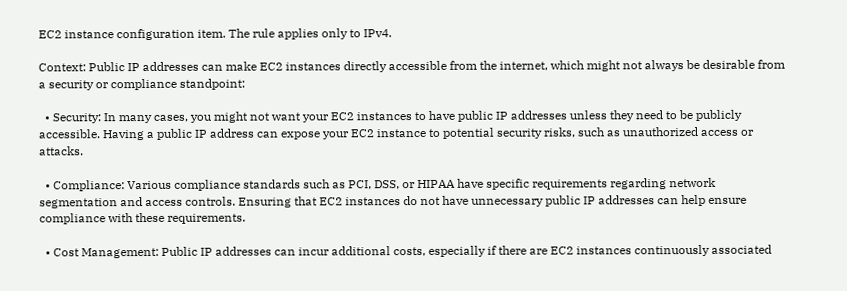EC2 instance configuration item. The rule applies only to IPv4.

Context: Public IP addresses can make EC2 instances directly accessible from the internet, which might not always be desirable from a security or compliance standpoint:

  • Security: In many cases, you might not want your EC2 instances to have public IP addresses unless they need to be publicly accessible. Having a public IP address can expose your EC2 instance to potential security risks, such as unauthorized access or attacks.

  • Compliance: Various compliance standards such as PCI, DSS, or HIPAA have specific requirements regarding network segmentation and access controls. Ensuring that EC2 instances do not have unnecessary public IP addresses can help ensure compliance with these requirements.

  • Cost Management: Public IP addresses can incur additional costs, especially if there are EC2 instances continuously associated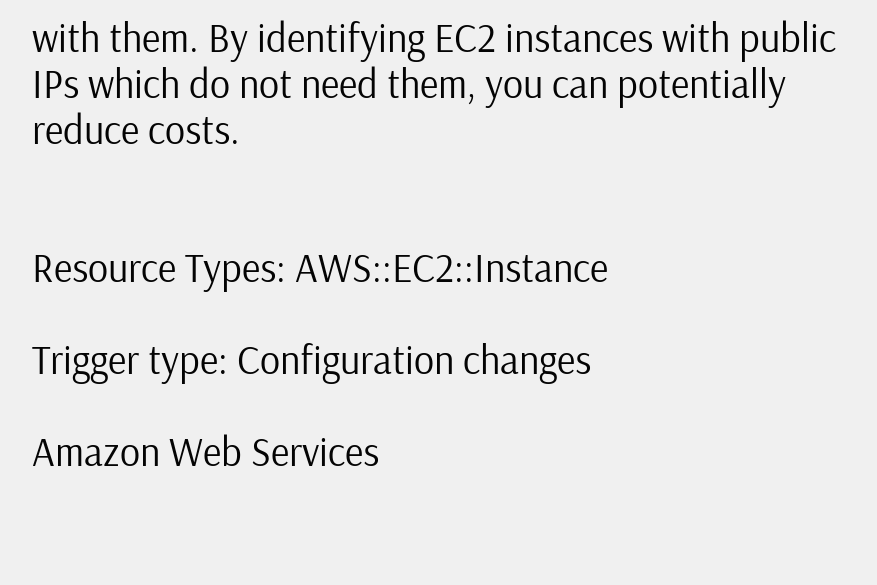with them. By identifying EC2 instances with public IPs which do not need them, you can potentially reduce costs.


Resource Types: AWS::EC2::Instance

Trigger type: Configuration changes

Amazon Web Services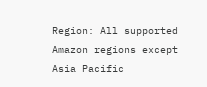Region: All supported Amazon regions except Asia Pacific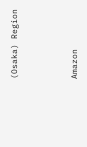(Osaka) Region



Amazon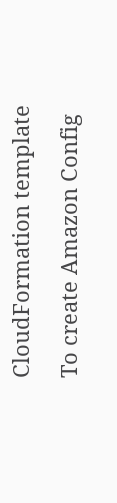CloudFormation template

To create Amazon Config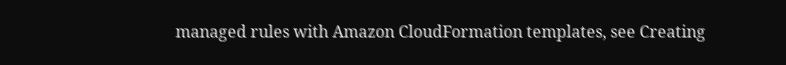managed rules with Amazon CloudFormation templates, see Creating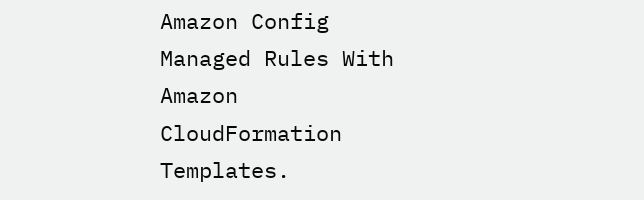Amazon Config Managed Rules With Amazon CloudFormation Templates.